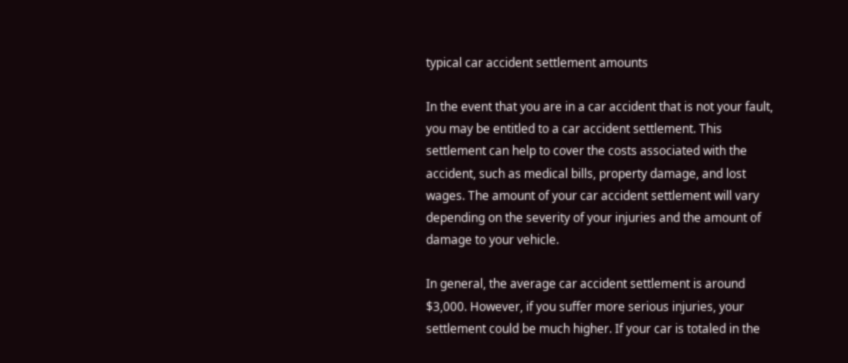typical car accident settlement amounts

In the event that you are in a car accident that is not your fault, you may be entitled to a car accident settlement. This settlement can help to cover the costs associated with the accident, such as medical bills, property damage, and lost wages. The amount of your car accident settlement will vary depending on the severity of your injuries and the amount of damage to your vehicle.

In general, the average car accident settlement is around $3,000. However, if you suffer more serious injuries, your settlement could be much higher. If your car is totaled in the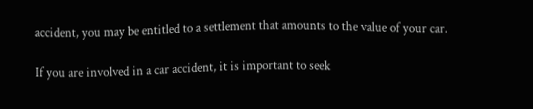accident, you may be entitled to a settlement that amounts to the value of your car.

If you are involved in a car accident, it is important to seek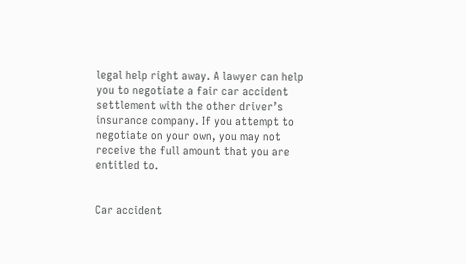legal help right away. A lawyer can help you to negotiate a fair car accident settlement with the other driver’s insurance company. If you attempt to negotiate on your own, you may not receive the full amount that you are entitled to.


Car accident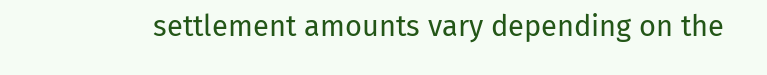settlement amounts vary depending on the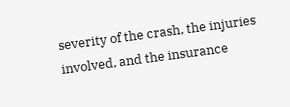severity of the crash, the injuries involved, and the insurance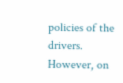policies of the drivers. However, on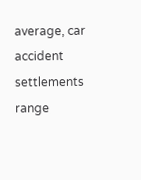average, car accident settlements range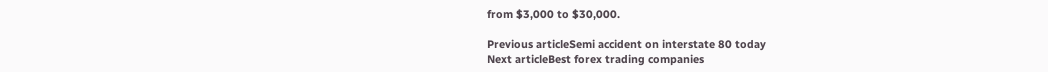from $3,000 to $30,000.

Previous articleSemi accident on interstate 80 today
Next articleBest forex trading companies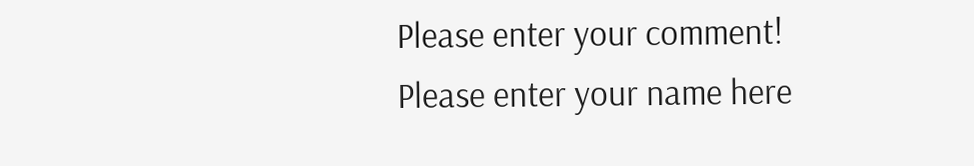Please enter your comment!
Please enter your name here